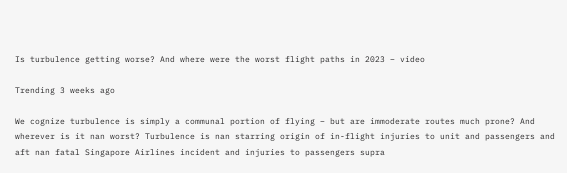Is turbulence getting worse? And where were the worst flight paths in 2023 – video

Trending 3 weeks ago

We cognize turbulence is simply a communal portion of flying – but are immoderate routes much prone? And wherever is it nan worst? Turbulence is nan starring origin of in-flight injuries to unit and passengers and aft nan fatal Singapore Airlines incident and injuries to passengers supra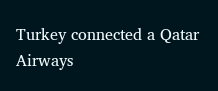Turkey connected a Qatar Airways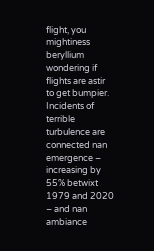flight, you mightiness beryllium wondering if flights are astir to get bumpier. Incidents of terrible turbulence are connected nan emergence – increasing by 55% betwixt 1979 and 2020 – and nan ambiance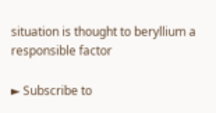situation is thought to beryllium a responsible factor

► Subscribe to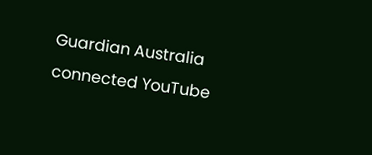Guardian Australia connected YouTube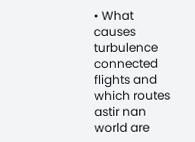• What causes turbulence connected flights and which routes astir nan world are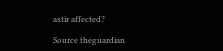astir affected?

Source theguardian